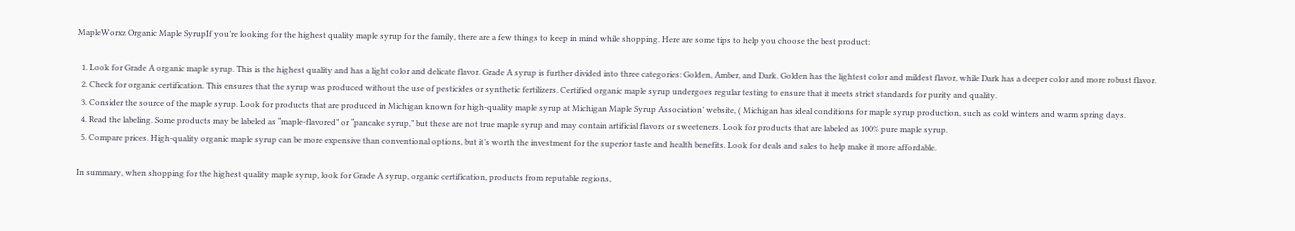MapleWorxz Organic Maple SyrupIf you’re looking for the highest quality maple syrup for the family, there are a few things to keep in mind while shopping. Here are some tips to help you choose the best product:

  1. Look for Grade A organic maple syrup. This is the highest quality and has a light color and delicate flavor. Grade A syrup is further divided into three categories: Golden, Amber, and Dark. Golden has the lightest color and mildest flavor, while Dark has a deeper color and more robust flavor.
  2. Check for organic certification. This ensures that the syrup was produced without the use of pesticides or synthetic fertilizers. Certified organic maple syrup undergoes regular testing to ensure that it meets strict standards for purity and quality.
  3. Consider the source of the maple syrup. Look for products that are produced in Michigan known for high-quality maple syrup at Michigan Maple Syrup Association’ website, ( Michigan has ideal conditions for maple syrup production, such as cold winters and warm spring days.
  4. Read the labeling. Some products may be labeled as “maple-flavored” or “pancake syrup,” but these are not true maple syrup and may contain artificial flavors or sweeteners. Look for products that are labeled as 100% pure maple syrup.
  5. Compare prices. High-quality organic maple syrup can be more expensive than conventional options, but it’s worth the investment for the superior taste and health benefits. Look for deals and sales to help make it more affordable.

In summary, when shopping for the highest quality maple syrup, look for Grade A syrup, organic certification, products from reputable regions,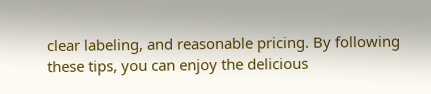clear labeling, and reasonable pricing. By following these tips, you can enjoy the delicious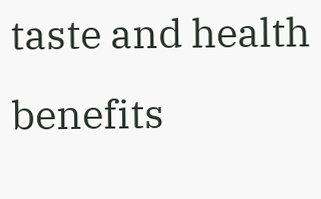taste and health benefits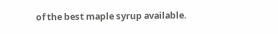of the best maple syrup available.